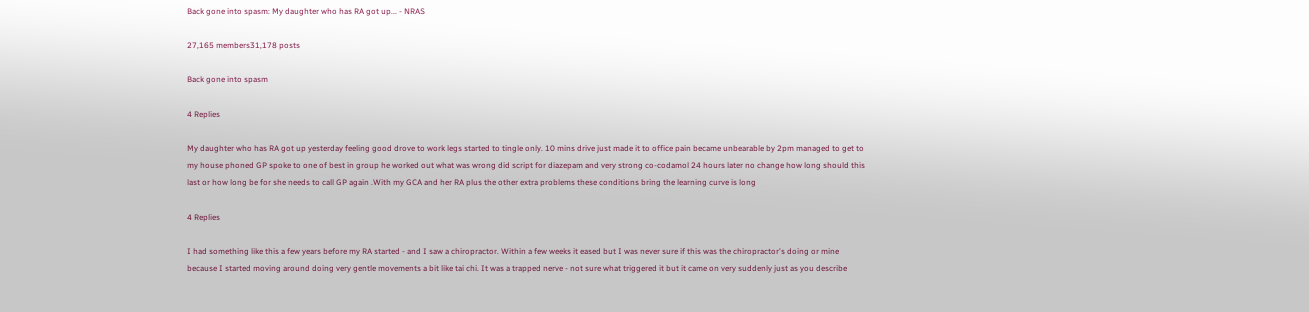Back gone into spasm: My daughter who has RA got up... - NRAS

27,165 members31,178 posts

Back gone into spasm

4 Replies

My daughter who has RA got up yesterday feeling good drove to work legs started to tingle only. 10 mins drive just made it to office pain became unbearable by 2pm managed to get to my house phoned GP spoke to one of best in group he worked out what was wrong did script for diazepam and very strong co-codamol 24 hours later no change how long should this last or how long be for she needs to call GP again .With my GCA and her RA plus the other extra problems these conditions bring the learning curve is long

4 Replies

I had something like this a few years before my RA started - and I saw a chiropractor. Within a few weeks it eased but I was never sure if this was the chiropractor's doing or mine because I started moving around doing very gentle movements a bit like tai chi. It was a trapped nerve - not sure what triggered it but it came on very suddenly just as you describe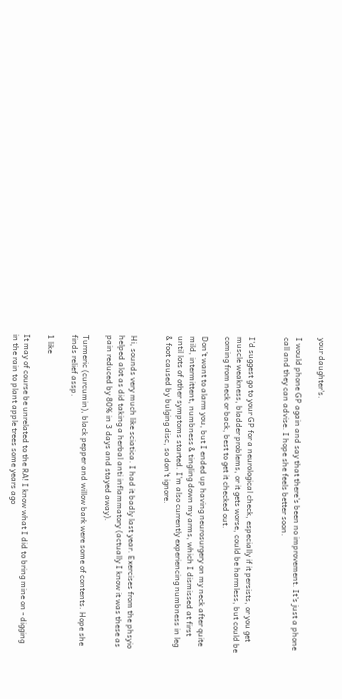your daughter's.

I would phone GP again and say that there's been no improvement. It's just a phone call and they can advise. I hope she feels better soon.


I'd suggest go to your GP for a neurological check, especially if it persists, or you get muscle weakness, bladder problems, or it gets worse, could be harmless, but could be coming from neck or back, best to get it checked out.

Don't want to alarm you, but I ended up having neurosurgery on my neck after quite mild, intermittent, numbness & tingling down my arms, which I dismissed at first until lots of other symptoms started. I'm also currently experiencing numbness in leg & foot caused by bulging disc, so don't ignore.


Hi, sounds very much like sciatica. I had it badly last year. Exercises from the phsyio helped alot as did taking a herbal anti inflammatory (actually I know it was these as pain reduced by 80% in 3 days and stayed away).

Turmeric (curcumin), black pepper and willow bark were some of contents. Hope she finds relief assp.

1 like

It may of course be unrelated to the RA! I know what I did to bring mine on - digging in the rain to plant apple trees some years ago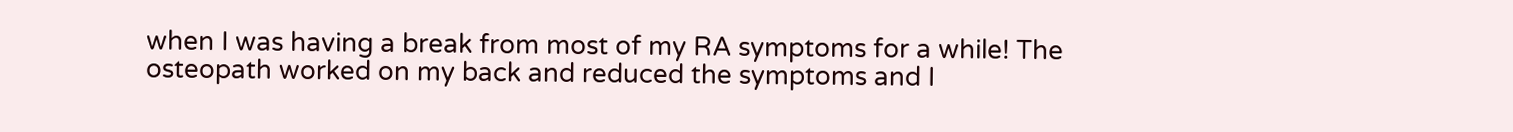when I was having a break from most of my RA symptoms for a while! The osteopath worked on my back and reduced the symptoms and I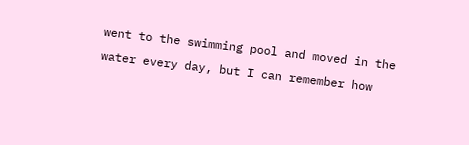went to the swimming pool and moved in the water every day, but I can remember how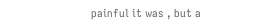painful it was , but a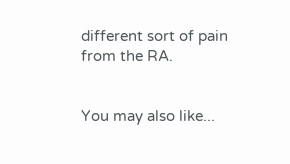different sort of pain from the RA.


You may also like...